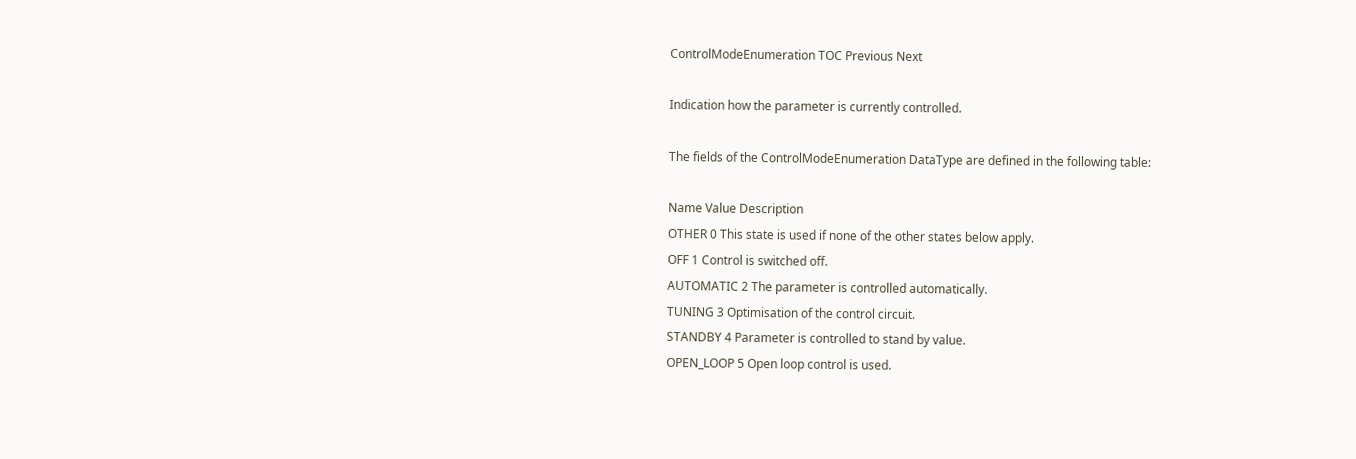ControlModeEnumeration TOC Previous Next

Indication how the parameter is currently controlled.

The fields of the ControlModeEnumeration DataType are defined in the following table:

Name Value Description
OTHER 0 This state is used if none of the other states below apply.
OFF 1 Control is switched off.
AUTOMATIC 2 The parameter is controlled automatically.
TUNING 3 Optimisation of the control circuit.
STANDBY 4 Parameter is controlled to stand by value.
OPEN_LOOP 5 Open loop control is used.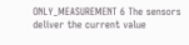ONLY_MEASUREMENT 6 The sensors deliver the current value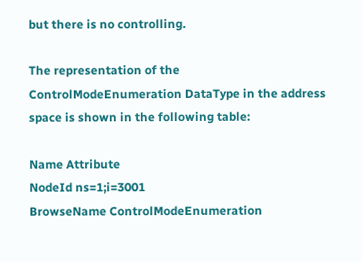but there is no controlling.

The representation of the ControlModeEnumeration DataType in the address space is shown in the following table:

Name Attribute
NodeId ns=1;i=3001
BrowseName ControlModeEnumeration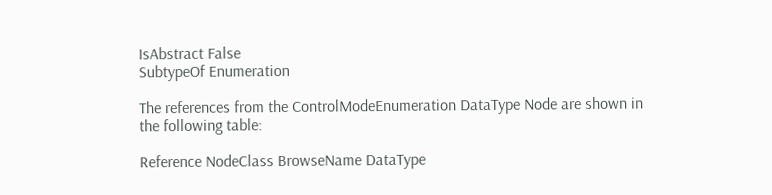IsAbstract False
SubtypeOf Enumeration

The references from the ControlModeEnumeration DataType Node are shown in the following table:

Reference NodeClass BrowseName DataType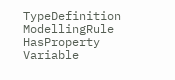TypeDefinition ModellingRule
HasProperty Variable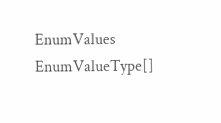EnumValues EnumValueType[]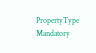PropertyType Mandatory